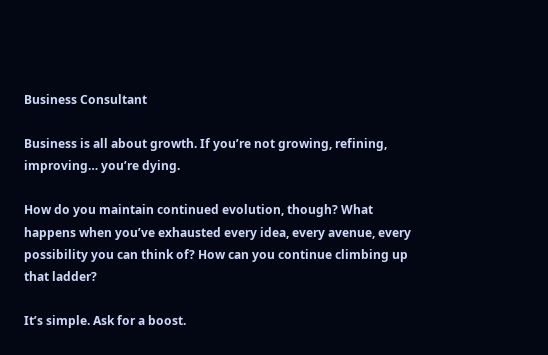Business Consultant

Business is all about growth. If you’re not growing, refining, improving… you’re dying.

How do you maintain continued evolution, though? What happens when you’ve exhausted every idea, every avenue, every possibility you can think of? How can you continue climbing up that ladder?

It’s simple. Ask for a boost.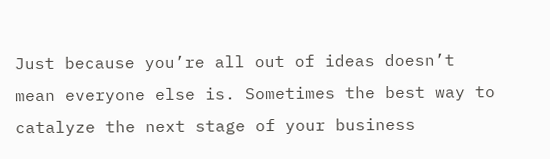Just because you’re all out of ideas doesn’t mean everyone else is. Sometimes the best way to catalyze the next stage of your business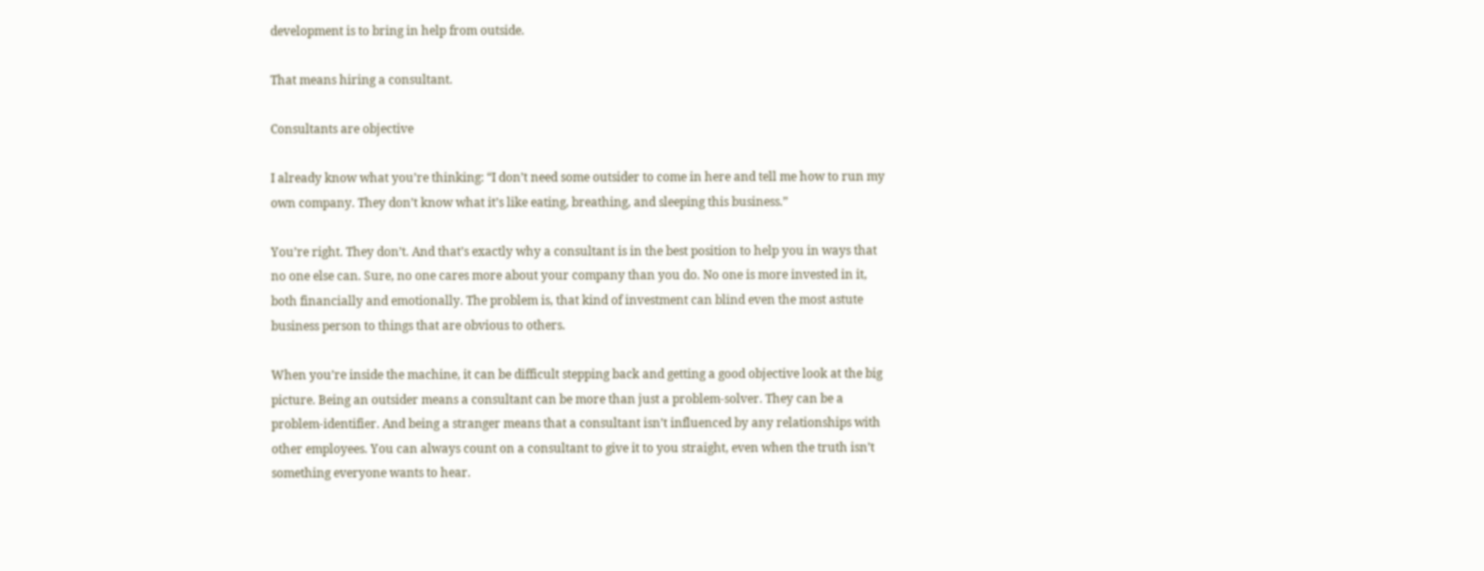development is to bring in help from outside.

That means hiring a consultant.

Consultants are objective

I already know what you’re thinking: “I don’t need some outsider to come in here and tell me how to run my own company. They don’t know what it’s like eating, breathing, and sleeping this business.”

You’re right. They don’t. And that’s exactly why a consultant is in the best position to help you in ways that no one else can. Sure, no one cares more about your company than you do. No one is more invested in it, both financially and emotionally. The problem is, that kind of investment can blind even the most astute business person to things that are obvious to others.

When you’re inside the machine, it can be difficult stepping back and getting a good objective look at the big picture. Being an outsider means a consultant can be more than just a problem-solver. They can be a problem-identifier. And being a stranger means that a consultant isn’t influenced by any relationships with other employees. You can always count on a consultant to give it to you straight, even when the truth isn’t something everyone wants to hear.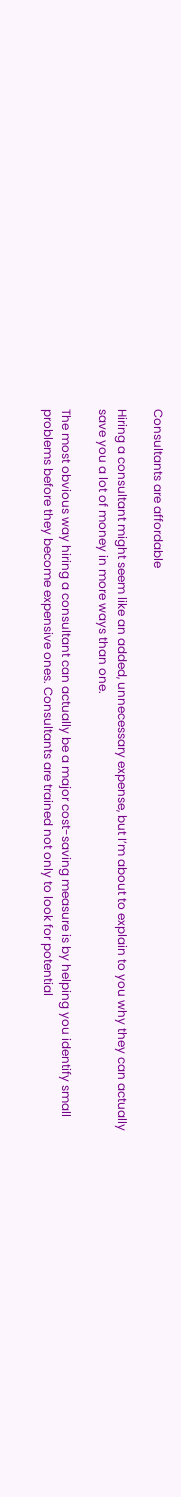Consultants are affordable

Hiring a consultant might seem like an added, unnecessary expense, but I’m about to explain to you why they can actually save you a lot of money in more ways than one.

The most obvious way hiring a consultant can actually be a major cost-saving measure is by helping you identify small problems before they become expensive ones. Consultants are trained not only to look for potential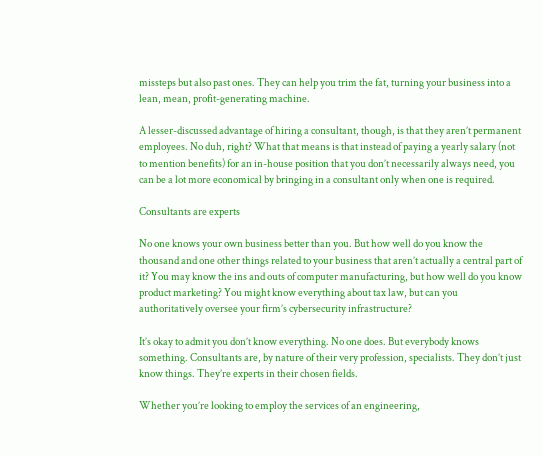missteps but also past ones. They can help you trim the fat, turning your business into a lean, mean, profit-generating machine.

A lesser-discussed advantage of hiring a consultant, though, is that they aren’t permanent employees. No duh, right? What that means is that instead of paying a yearly salary (not to mention benefits) for an in-house position that you don’t necessarily always need, you can be a lot more economical by bringing in a consultant only when one is required.

Consultants are experts

No one knows your own business better than you. But how well do you know the thousand and one other things related to your business that aren’t actually a central part of it? You may know the ins and outs of computer manufacturing, but how well do you know product marketing? You might know everything about tax law, but can you authoritatively oversee your firm’s cybersecurity infrastructure?

It’s okay to admit you don’t know everything. No one does. But everybody knows something. Consultants are, by nature of their very profession, specialists. They don’t just know things. They’re experts in their chosen fields.

Whether you’re looking to employ the services of an engineering,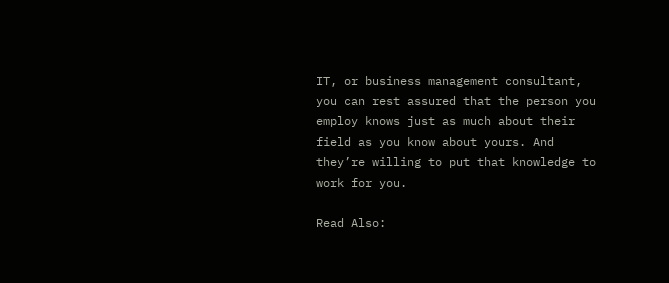IT, or business management consultant, you can rest assured that the person you employ knows just as much about their field as you know about yours. And they’re willing to put that knowledge to work for you.

Read Also: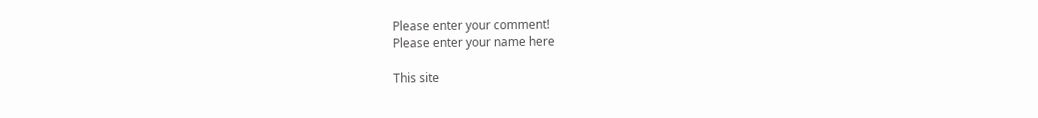Please enter your comment!
Please enter your name here

This site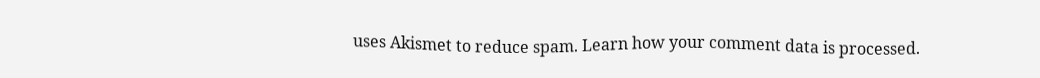uses Akismet to reduce spam. Learn how your comment data is processed.